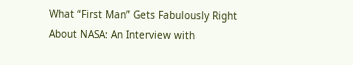What “First Man” Gets Fabulously Right About NASA: An Interview with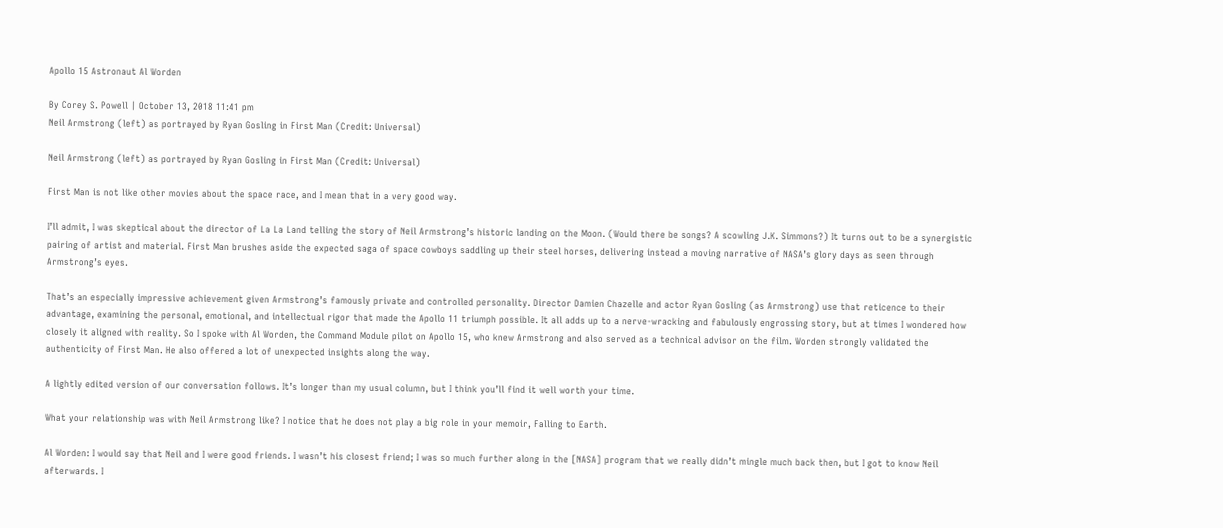Apollo 15 Astronaut Al Worden

By Corey S. Powell | October 13, 2018 11:41 pm
Neil Armstrong (left) as portrayed by Ryan Gosling in First Man (Credit: Universal)

Neil Armstrong (left) as portrayed by Ryan Gosling in First Man (Credit: Universal)

First Man is not like other movies about the space race, and I mean that in a very good way.

I’ll admit, I was skeptical about the director of La La Land telling the story of Neil Armstrong’s historic landing on the Moon. (Would there be songs? A scowling J.K. Simmons?) It turns out to be a synergistic pairing of artist and material. First Man brushes aside the expected saga of space cowboys saddling up their steel horses, delivering instead a moving narrative of NASA’s glory days as seen through Armstrong’s eyes.

That’s an especially impressive achievement given Armstrong’s famously private and controlled personality. Director Damien Chazelle and actor Ryan Gosling (as Armstrong) use that reticence to their advantage, examining the personal, emotional, and intellectual rigor that made the Apollo 11 triumph possible. It all adds up to a nerve-wracking and fabulously engrossing story, but at times I wondered how closely it aligned with reality. So I spoke with Al Worden, the Command Module pilot on Apollo 15, who knew Armstrong and also served as a technical advisor on the film. Worden strongly validated the authenticity of First Man. He also offered a lot of unexpected insights along the way.

A lightly edited version of our conversation follows. It’s longer than my usual column, but I think you’ll find it well worth your time.

What your relationship was with Neil Armstrong like? I notice that he does not play a big role in your memoir, Falling to Earth.

Al Worden: I would say that Neil and I were good friends. I wasn’t his closest friend; I was so much further along in the [NASA] program that we really didn’t mingle much back then, but I got to know Neil afterwards. I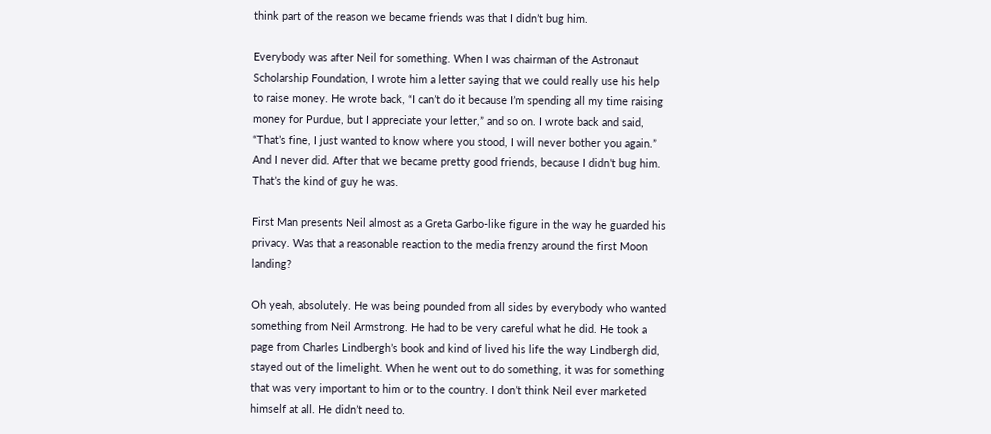think part of the reason we became friends was that I didn’t bug him.

Everybody was after Neil for something. When I was chairman of the Astronaut Scholarship Foundation, I wrote him a letter saying that we could really use his help to raise money. He wrote back, “I can’t do it because I’m spending all my time raising money for Purdue, but I appreciate your letter,” and so on. I wrote back and said, “That’s fine, I just wanted to know where you stood, I will never bother you again.” And I never did. After that we became pretty good friends, because I didn’t bug him. That’s the kind of guy he was.

First Man presents Neil almost as a Greta Garbo-like figure in the way he guarded his privacy. Was that a reasonable reaction to the media frenzy around the first Moon landing?

Oh yeah, absolutely. He was being pounded from all sides by everybody who wanted something from Neil Armstrong. He had to be very careful what he did. He took a page from Charles Lindbergh’s book and kind of lived his life the way Lindbergh did, stayed out of the limelight. When he went out to do something, it was for something that was very important to him or to the country. I don’t think Neil ever marketed himself at all. He didn’t need to.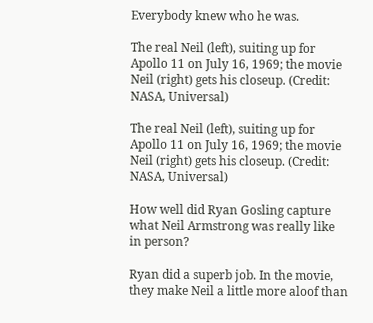Everybody knew who he was.

The real Neil (left), suiting up for Apollo 11 on July 16, 1969; the movie Neil (right) gets his closeup. (Credit: NASA, Universal)

The real Neil (left), suiting up for Apollo 11 on July 16, 1969; the movie Neil (right) gets his closeup. (Credit: NASA, Universal)

How well did Ryan Gosling capture what Neil Armstrong was really like in person?

Ryan did a superb job. In the movie, they make Neil a little more aloof than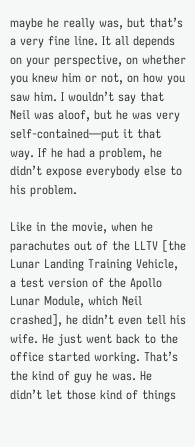maybe he really was, but that’s a very fine line. It all depends on your perspective, on whether you knew him or not, on how you saw him. I wouldn’t say that Neil was aloof, but he was very self-contained—put it that way. If he had a problem, he didn’t expose everybody else to his problem.

Like in the movie, when he parachutes out of the LLTV [the Lunar Landing Training Vehicle, a test version of the Apollo Lunar Module, which Neil crashed], he didn’t even tell his wife. He just went back to the office started working. That’s the kind of guy he was. He didn’t let those kind of things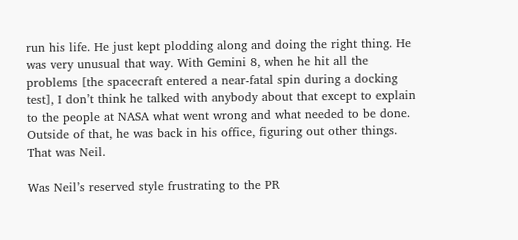run his life. He just kept plodding along and doing the right thing. He was very unusual that way. With Gemini 8, when he hit all the problems [the spacecraft entered a near-fatal spin during a docking test], I don’t think he talked with anybody about that except to explain to the people at NASA what went wrong and what needed to be done. Outside of that, he was back in his office, figuring out other things. That was Neil.

Was Neil’s reserved style frustrating to the PR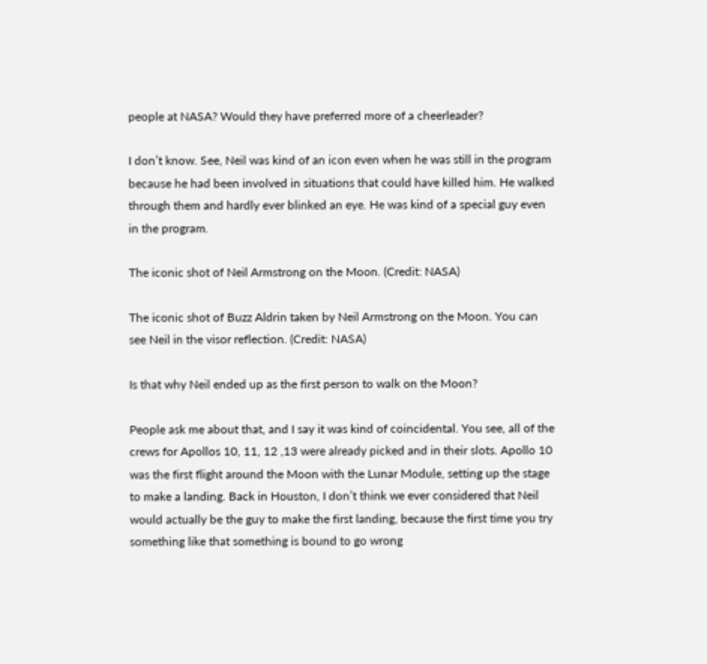people at NASA? Would they have preferred more of a cheerleader?

I don’t know. See, Neil was kind of an icon even when he was still in the program because he had been involved in situations that could have killed him. He walked through them and hardly ever blinked an eye. He was kind of a special guy even in the program.

The iconic shot of Neil Armstrong on the Moon. (Credit: NASA)

The iconic shot of Buzz Aldrin taken by Neil Armstrong on the Moon. You can see Neil in the visor reflection. (Credit: NASA)

Is that why Neil ended up as the first person to walk on the Moon?

People ask me about that, and I say it was kind of coincidental. You see, all of the crews for Apollos 10, 11, 12 ,13 were already picked and in their slots. Apollo 10 was the first flight around the Moon with the Lunar Module, setting up the stage to make a landing. Back in Houston, I don’t think we ever considered that Neil would actually be the guy to make the first landing, because the first time you try something like that something is bound to go wrong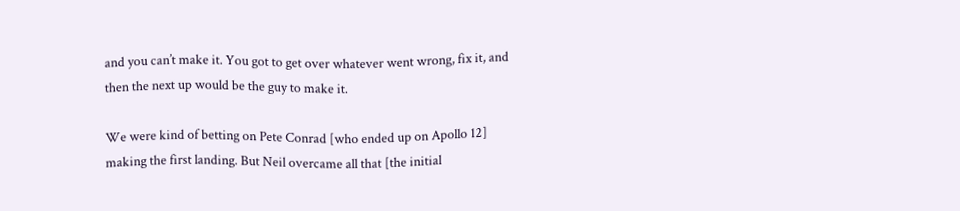and you can’t make it. You got to get over whatever went wrong, fix it, and then the next up would be the guy to make it.

We were kind of betting on Pete Conrad [who ended up on Apollo 12] making the first landing. But Neil overcame all that [the initial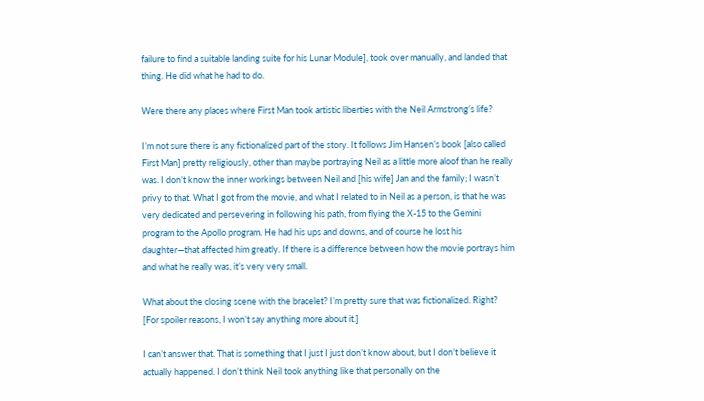failure to find a suitable landing suite for his Lunar Module], took over manually, and landed that thing. He did what he had to do.

Were there any places where First Man took artistic liberties with the Neil Armstrong’s life?

I’m not sure there is any fictionalized part of the story. It follows Jim Hansen’s book [also called First Man] pretty religiously, other than maybe portraying Neil as a little more aloof than he really was. I don’t know the inner workings between Neil and [his wife] Jan and the family; I wasn’t privy to that. What I got from the movie, and what I related to in Neil as a person, is that he was very dedicated and persevering in following his path, from flying the X-15 to the Gemini program to the Apollo program. He had his ups and downs, and of course he lost his daughter—that affected him greatly. If there is a difference between how the movie portrays him and what he really was, it’s very very small.

What about the closing scene with the bracelet? I’m pretty sure that was fictionalized. Right? [For spoiler reasons, I won’t say anything more about it.]

I can’t answer that. That is something that I just I just don’t know about, but I don’t believe it actually happened. I don’t think Neil took anything like that personally on the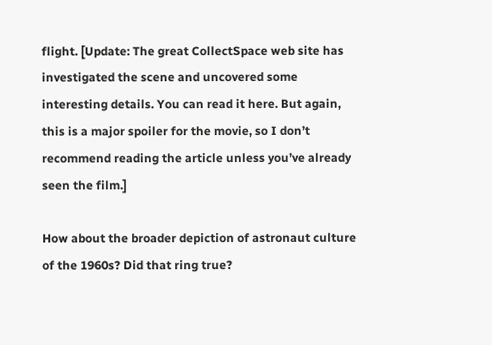flight. [Update: The great CollectSpace web site has investigated the scene and uncovered some interesting details. You can read it here. But again, this is a major spoiler for the movie, so I don’t recommend reading the article unless you’ve already seen the film.]

How about the broader depiction of astronaut culture of the 1960s? Did that ring true?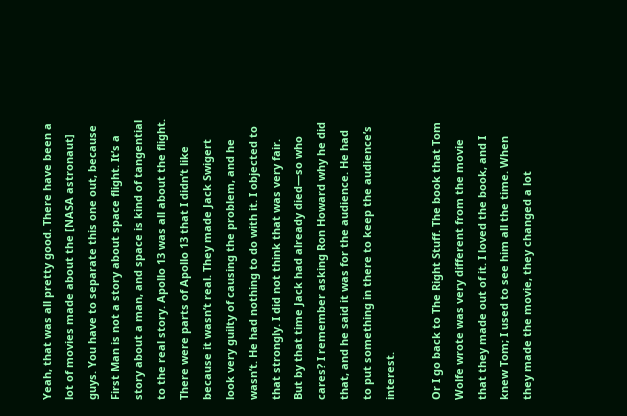Yeah, that was all pretty good. There have been a lot of movies made about the [NASA astronaut] guys. You have to separate this one out, because First Man is not a story about space flight. It’s a story about a man, and space is kind of tangential to the real story. Apollo 13 was all about the flight. There were parts of Apollo 13 that I didn’t like because it wasn’t real. They made Jack Swigert look very guilty of causing the problem, and he wasn’t. He had nothing to do with it. I objected to that strongly. I did not think that was very fair. But by that time Jack had already died—so who cares? I remember asking Ron Howard why he did that, and he said it was for the audience. He had to put something in there to keep the audience’s interest.

Or I go back to The Right Stuff. The book that Tom Wolfe wrote was very different from the movie that they made out of it. I loved the book, and I knew Tom; I used to see him all the time. When they made the movie, they changed a lot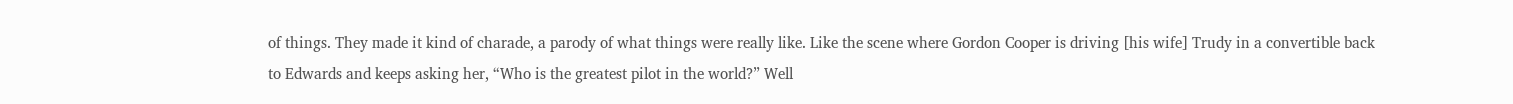of things. They made it kind of charade, a parody of what things were really like. Like the scene where Gordon Cooper is driving [his wife] Trudy in a convertible back to Edwards and keeps asking her, “Who is the greatest pilot in the world?” Well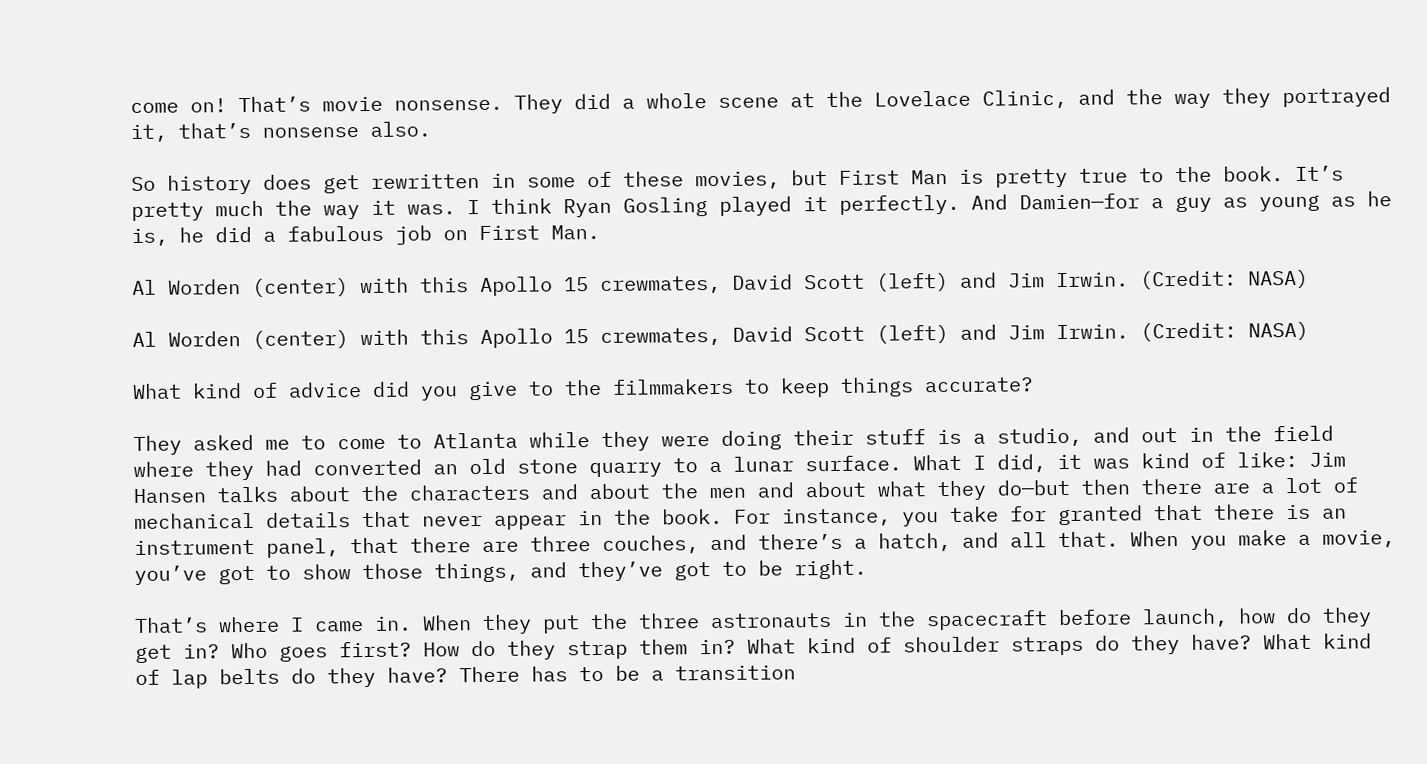come on! That’s movie nonsense. They did a whole scene at the Lovelace Clinic, and the way they portrayed it, that’s nonsense also.

So history does get rewritten in some of these movies, but First Man is pretty true to the book. It’s pretty much the way it was. I think Ryan Gosling played it perfectly. And Damien—for a guy as young as he is, he did a fabulous job on First Man.

Al Worden (center) with this Apollo 15 crewmates, David Scott (left) and Jim Irwin. (Credit: NASA)

Al Worden (center) with this Apollo 15 crewmates, David Scott (left) and Jim Irwin. (Credit: NASA)

What kind of advice did you give to the filmmakers to keep things accurate?

They asked me to come to Atlanta while they were doing their stuff is a studio, and out in the field where they had converted an old stone quarry to a lunar surface. What I did, it was kind of like: Jim Hansen talks about the characters and about the men and about what they do—but then there are a lot of mechanical details that never appear in the book. For instance, you take for granted that there is an instrument panel, that there are three couches, and there’s a hatch, and all that. When you make a movie, you’ve got to show those things, and they’ve got to be right.

That’s where I came in. When they put the three astronauts in the spacecraft before launch, how do they get in? Who goes first? How do they strap them in? What kind of shoulder straps do they have? What kind of lap belts do they have? There has to be a transition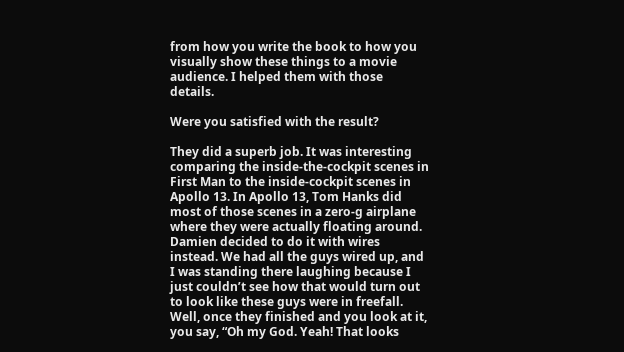from how you write the book to how you visually show these things to a movie audience. I helped them with those details.

Were you satisfied with the result?

They did a superb job. It was interesting comparing the inside-the-cockpit scenes in First Man to the inside-cockpit scenes in Apollo 13. In Apollo 13, Tom Hanks did most of those scenes in a zero-g airplane where they were actually floating around. Damien decided to do it with wires instead. We had all the guys wired up, and I was standing there laughing because I just couldn’t see how that would turn out to look like these guys were in freefall. Well, once they finished and you look at it, you say, “Oh my God. Yeah! That looks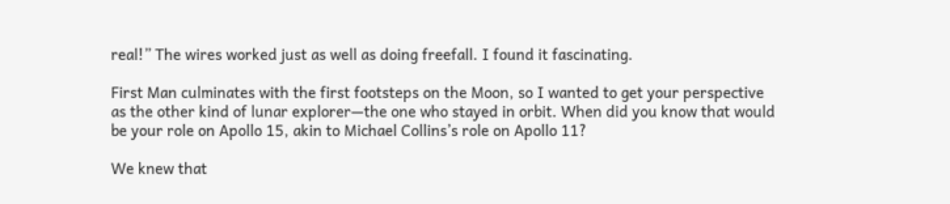real!” The wires worked just as well as doing freefall. I found it fascinating.

First Man culminates with the first footsteps on the Moon, so I wanted to get your perspective as the other kind of lunar explorer—the one who stayed in orbit. When did you know that would be your role on Apollo 15, akin to Michael Collins’s role on Apollo 11?

We knew that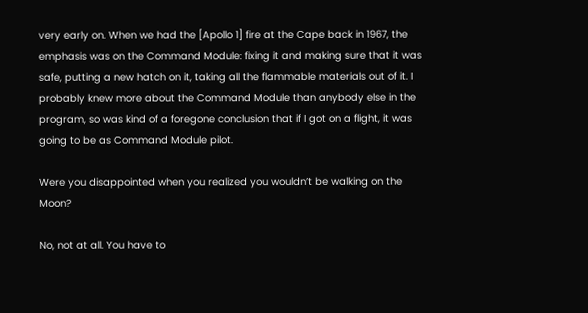very early on. When we had the [Apollo 1] fire at the Cape back in 1967, the emphasis was on the Command Module: fixing it and making sure that it was safe, putting a new hatch on it, taking all the flammable materials out of it. I probably knew more about the Command Module than anybody else in the program, so was kind of a foregone conclusion that if I got on a flight, it was going to be as Command Module pilot.

Were you disappointed when you realized you wouldn’t be walking on the Moon?

No, not at all. You have to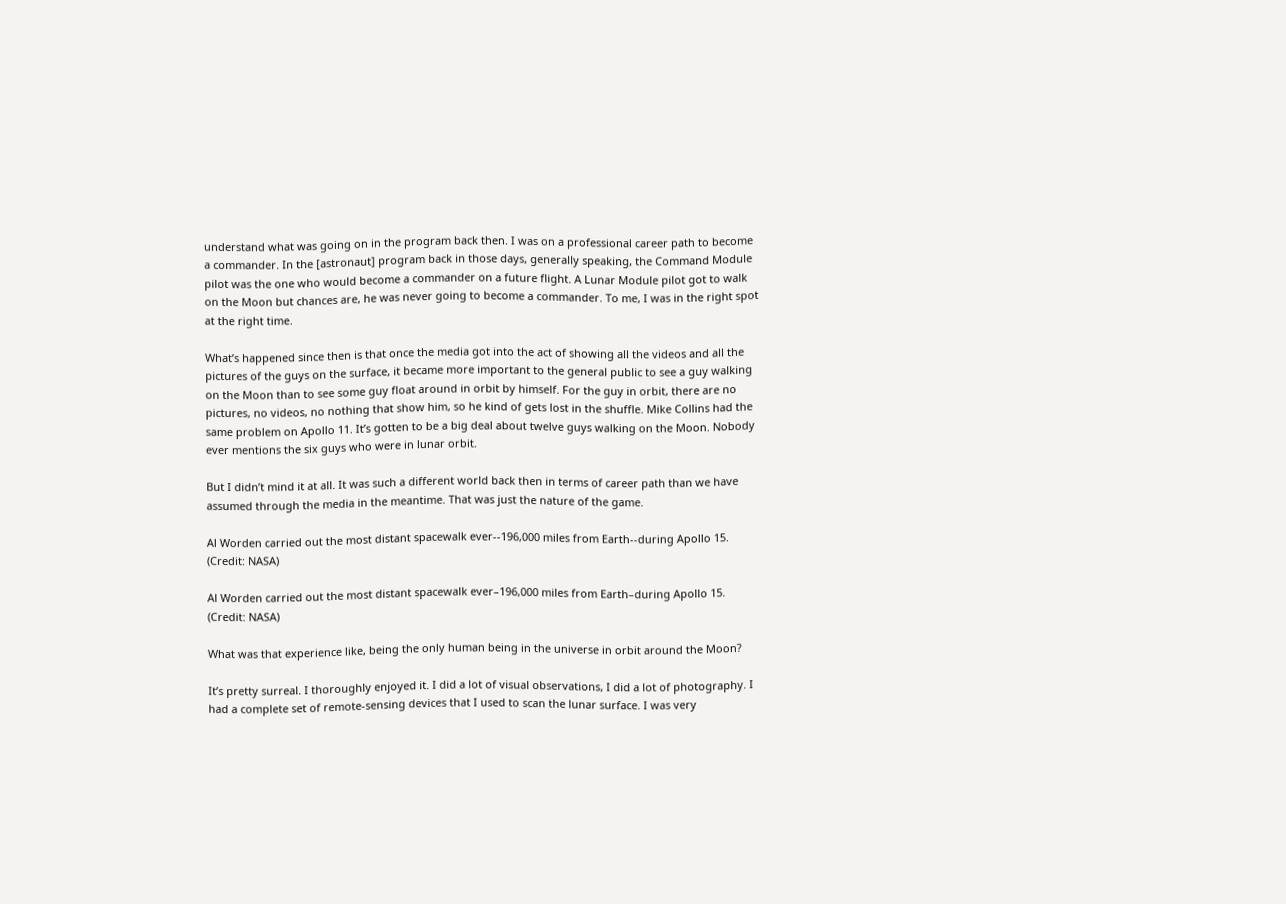understand what was going on in the program back then. I was on a professional career path to become a commander. In the [astronaut] program back in those days, generally speaking, the Command Module pilot was the one who would become a commander on a future flight. A Lunar Module pilot got to walk on the Moon but chances are, he was never going to become a commander. To me, I was in the right spot at the right time.

What’s happened since then is that once the media got into the act of showing all the videos and all the pictures of the guys on the surface, it became more important to the general public to see a guy walking on the Moon than to see some guy float around in orbit by himself. For the guy in orbit, there are no pictures, no videos, no nothing that show him, so he kind of gets lost in the shuffle. Mike Collins had the same problem on Apollo 11. It’s gotten to be a big deal about twelve guys walking on the Moon. Nobody ever mentions the six guys who were in lunar orbit.

But I didn’t mind it at all. It was such a different world back then in terms of career path than we have assumed through the media in the meantime. That was just the nature of the game.

Al Worden carried out the most distant spacewalk ever--196,000 miles from Earth--during Apollo 15. (Credit: NASA)

Al Worden carried out the most distant spacewalk ever–196,000 miles from Earth–during Apollo 15. (Credit: NASA)

What was that experience like, being the only human being in the universe in orbit around the Moon?

It’s pretty surreal. I thoroughly enjoyed it. I did a lot of visual observations, I did a lot of photography. I had a complete set of remote-sensing devices that I used to scan the lunar surface. I was very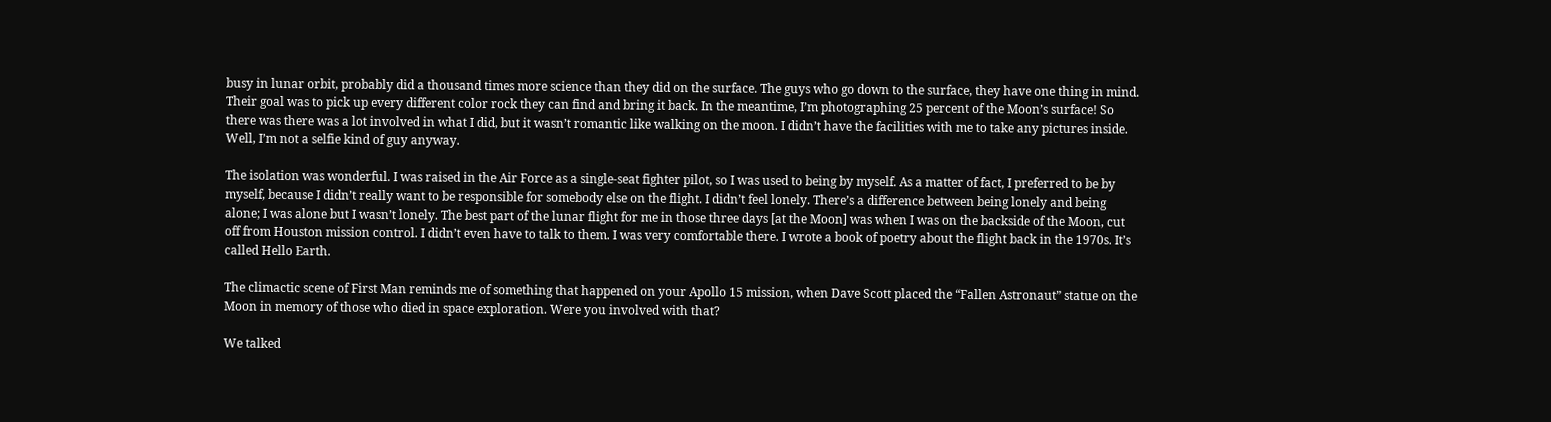busy in lunar orbit, probably did a thousand times more science than they did on the surface. The guys who go down to the surface, they have one thing in mind. Their goal was to pick up every different color rock they can find and bring it back. In the meantime, I’m photographing 25 percent of the Moon’s surface! So there was there was a lot involved in what I did, but it wasn’t romantic like walking on the moon. I didn’t have the facilities with me to take any pictures inside. Well, I’m not a selfie kind of guy anyway.

The isolation was wonderful. I was raised in the Air Force as a single-seat fighter pilot, so I was used to being by myself. As a matter of fact, I preferred to be by myself, because I didn’t really want to be responsible for somebody else on the flight. I didn’t feel lonely. There’s a difference between being lonely and being alone; I was alone but I wasn’t lonely. The best part of the lunar flight for me in those three days [at the Moon] was when I was on the backside of the Moon, cut off from Houston mission control. I didn’t even have to talk to them. I was very comfortable there. I wrote a book of poetry about the flight back in the 1970s. It’s called Hello Earth.

The climactic scene of First Man reminds me of something that happened on your Apollo 15 mission, when Dave Scott placed the “Fallen Astronaut” statue on the Moon in memory of those who died in space exploration. Were you involved with that?

We talked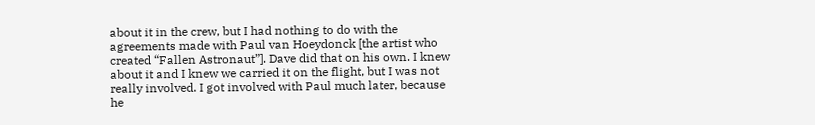about it in the crew, but I had nothing to do with the agreements made with Paul van Hoeydonck [the artist who created “Fallen Astronaut”]. Dave did that on his own. I knew about it and I knew we carried it on the flight, but I was not really involved. I got involved with Paul much later, because he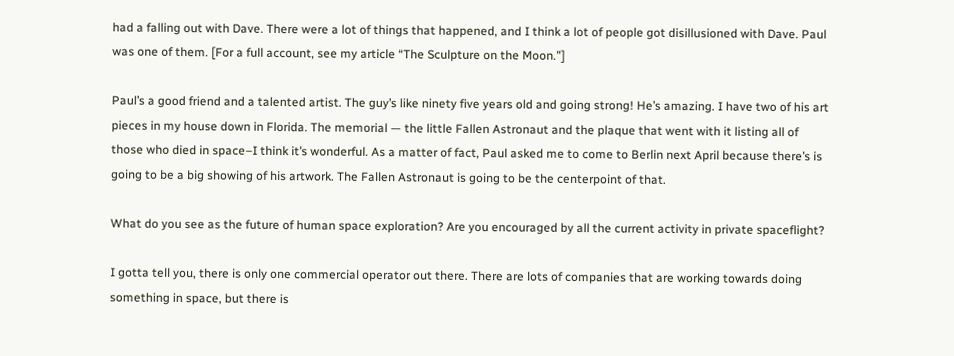had a falling out with Dave. There were a lot of things that happened, and I think a lot of people got disillusioned with Dave. Paul was one of them. [For a full account, see my article “The Sculpture on the Moon.”]

Paul’s a good friend and a talented artist. The guy’s like ninety five years old and going strong! He’s amazing. I have two of his art pieces in my house down in Florida. The memorial — the little Fallen Astronaut and the plaque that went with it listing all of those who died in space–I think it’s wonderful. As a matter of fact, Paul asked me to come to Berlin next April because there’s is going to be a big showing of his artwork. The Fallen Astronaut is going to be the centerpoint of that.

What do you see as the future of human space exploration? Are you encouraged by all the current activity in private spaceflight?

I gotta tell you, there is only one commercial operator out there. There are lots of companies that are working towards doing something in space, but there is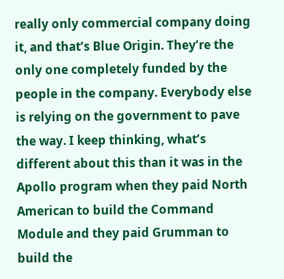really only commercial company doing it, and that’s Blue Origin. They’re the only one completely funded by the people in the company. Everybody else is relying on the government to pave the way. I keep thinking, what’s different about this than it was in the Apollo program when they paid North American to build the Command Module and they paid Grumman to build the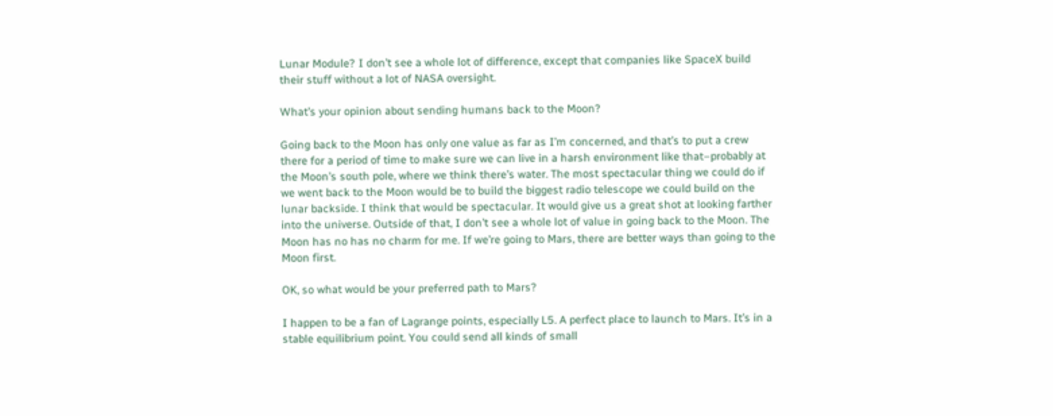Lunar Module? I don’t see a whole lot of difference, except that companies like SpaceX build their stuff without a lot of NASA oversight.

What’s your opinion about sending humans back to the Moon?

Going back to the Moon has only one value as far as I’m concerned, and that’s to put a crew there for a period of time to make sure we can live in a harsh environment like that–probably at the Moon’s south pole, where we think there’s water. The most spectacular thing we could do if we went back to the Moon would be to build the biggest radio telescope we could build on the lunar backside. I think that would be spectacular. It would give us a great shot at looking farther into the universe. Outside of that, I don’t see a whole lot of value in going back to the Moon. The Moon has no has no charm for me. If we’re going to Mars, there are better ways than going to the Moon first.

OK, so what would be your preferred path to Mars?

I happen to be a fan of Lagrange points, especially L5. A perfect place to launch to Mars. It’s in a stable equilibrium point. You could send all kinds of small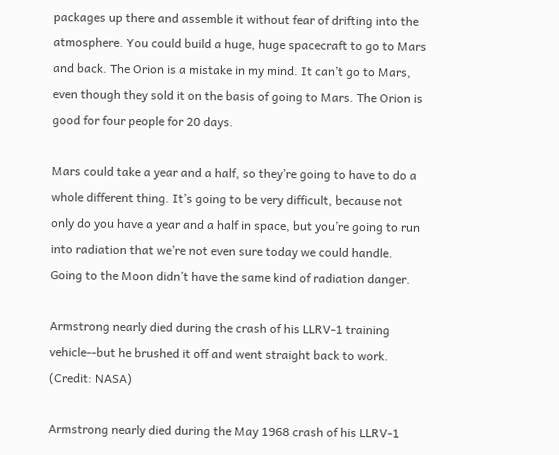packages up there and assemble it without fear of drifting into the atmosphere. You could build a huge, huge spacecraft to go to Mars and back. The Orion is a mistake in my mind. It can’t go to Mars, even though they sold it on the basis of going to Mars. The Orion is good for four people for 20 days.

Mars could take a year and a half, so they’re going to have to do a whole different thing. It’s going to be very difficult, because not only do you have a year and a half in space, but you’re going to run into radiation that we’re not even sure today we could handle. Going to the Moon didn’t have the same kind of radiation danger.

Armstrong nearly died during the crash of his LLRV-1 training vehicle--but he brushed it off and went straight back to work. (Credit: NASA)

Armstrong nearly died during the May 1968 crash of his LLRV-1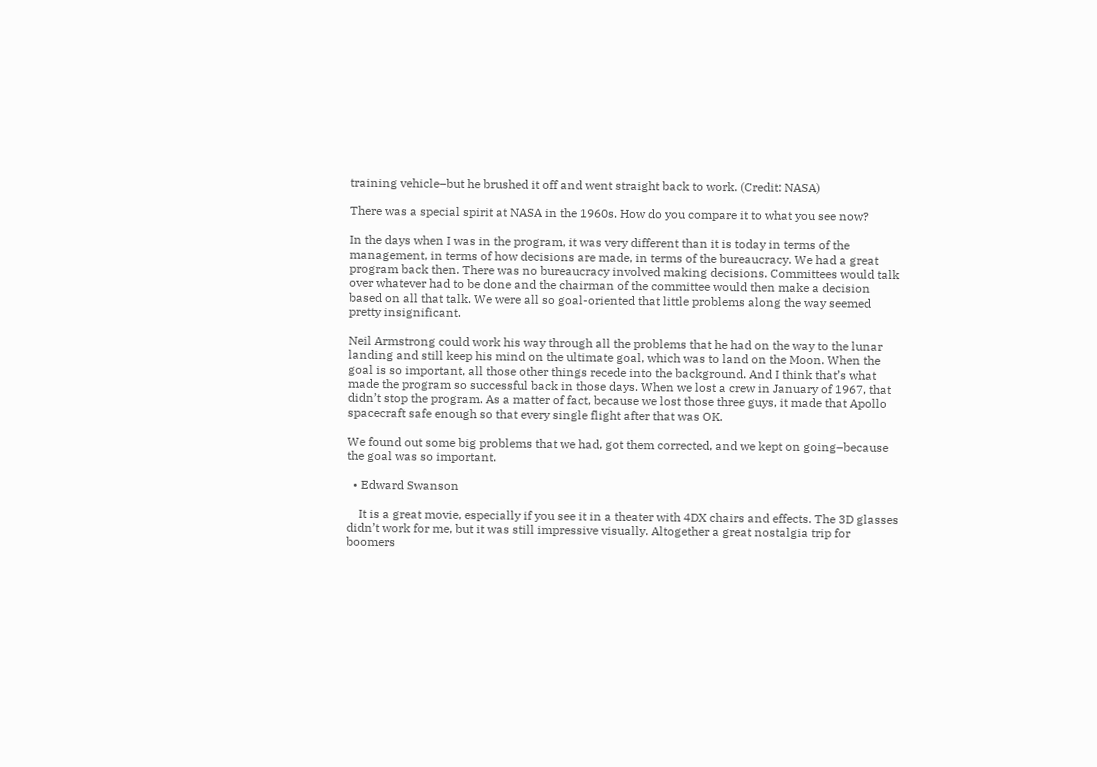training vehicle–but he brushed it off and went straight back to work. (Credit: NASA)

There was a special spirit at NASA in the 1960s. How do you compare it to what you see now?

In the days when I was in the program, it was very different than it is today in terms of the management, in terms of how decisions are made, in terms of the bureaucracy. We had a great program back then. There was no bureaucracy involved making decisions. Committees would talk over whatever had to be done and the chairman of the committee would then make a decision based on all that talk. We were all so goal-oriented that little problems along the way seemed pretty insignificant.

Neil Armstrong could work his way through all the problems that he had on the way to the lunar landing and still keep his mind on the ultimate goal, which was to land on the Moon. When the goal is so important, all those other things recede into the background. And I think that’s what made the program so successful back in those days. When we lost a crew in January of 1967, that didn’t stop the program. As a matter of fact, because we lost those three guys, it made that Apollo spacecraft safe enough so that every single flight after that was OK.

We found out some big problems that we had, got them corrected, and we kept on going–because the goal was so important.

  • Edward Swanson

    It is a great movie, especially if you see it in a theater with 4DX chairs and effects. The 3D glasses didn’t work for me, but it was still impressive visually. Altogether a great nostalgia trip for boomers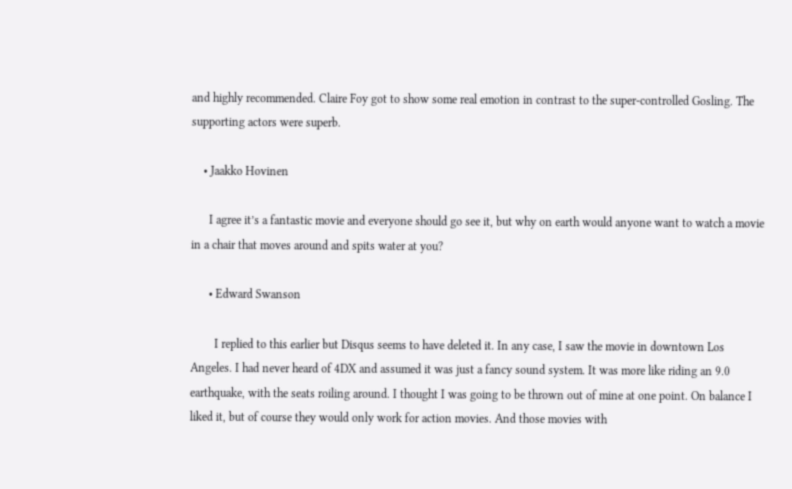and highly recommended. Claire Foy got to show some real emotion in contrast to the super-controlled Gosling. The supporting actors were superb.

    • Jaakko Hovinen

      I agree it’s a fantastic movie and everyone should go see it, but why on earth would anyone want to watch a movie in a chair that moves around and spits water at you?

      • Edward Swanson

        I replied to this earlier but Disqus seems to have deleted it. In any case, I saw the movie in downtown Los Angeles. I had never heard of 4DX and assumed it was just a fancy sound system. It was more like riding an 9.0 earthquake, with the seats roiling around. I thought I was going to be thrown out of mine at one point. On balance I liked it, but of course they would only work for action movies. And those movies with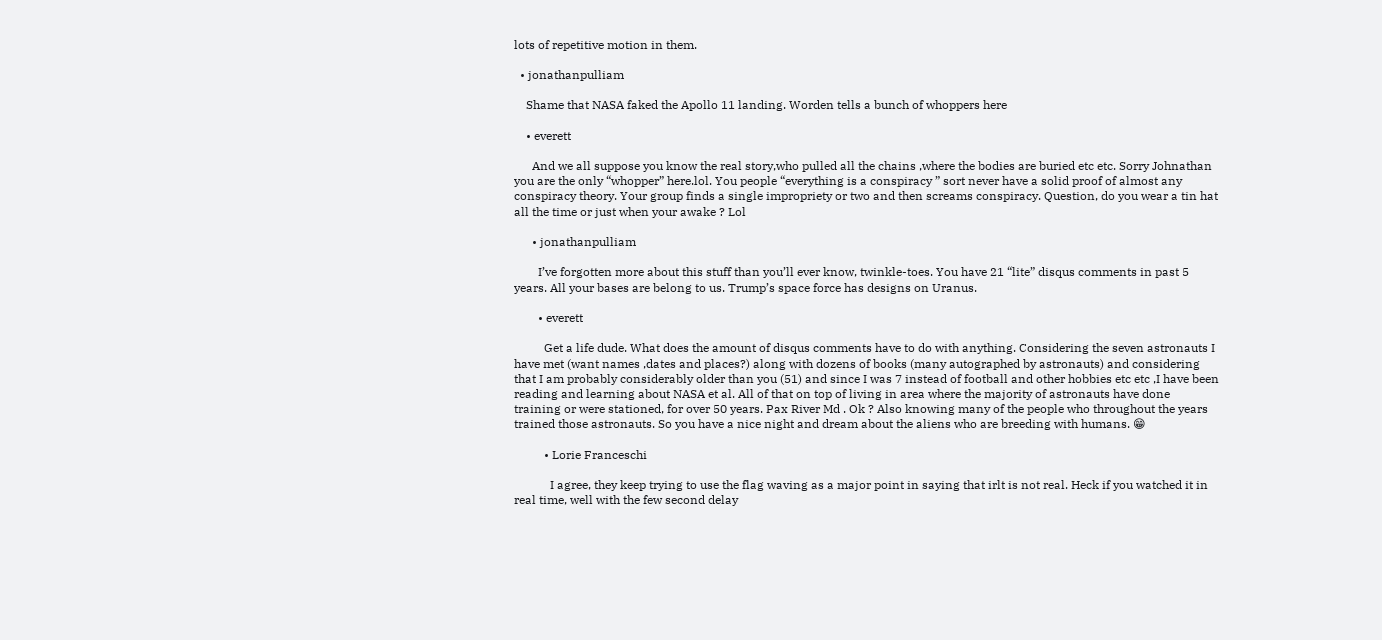lots of repetitive motion in them.

  • jonathanpulliam

    Shame that NASA faked the Apollo 11 landing. Worden tells a bunch of whoppers here

    • everett

      And we all suppose you know the real story,who pulled all the chains ,where the bodies are buried etc etc. Sorry Johnathan you are the only “whopper” here.lol. You people “everything is a conspiracy ” sort never have a solid proof of almost any conspiracy theory. Your group finds a single impropriety or two and then screams conspiracy. Question, do you wear a tin hat all the time or just when your awake ? Lol

      • jonathanpulliam

        I’ve forgotten more about this stuff than you’ll ever know, twinkle-toes. You have 21 “lite” disqus comments in past 5 years. All your bases are belong to us. Trump’s space force has designs on Uranus.

        • everett

          Get a life dude. What does the amount of disqus comments have to do with anything. Considering the seven astronauts I have met (want names ,dates and places?) along with dozens of books (many autographed by astronauts) and considering that I am probably considerably older than you (51) and since I was 7 instead of football and other hobbies etc etc ,I have been reading and learning about NASA et al. All of that on top of living in area where the majority of astronauts have done training or were stationed, for over 50 years. Pax River Md . Ok ? Also knowing many of the people who throughout the years trained those astronauts. So you have a nice night and dream about the aliens who are breeding with humans. 😁

          • Lorie Franceschi

            I agree, they keep trying to use the flag waving as a major point in saying that irlt is not real. Heck if you watched it in real time, well with the few second delay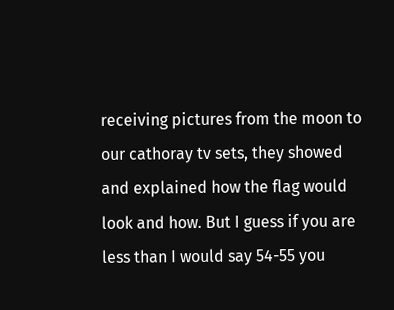receiving pictures from the moon to our cathoray tv sets, they showed and explained how the flag would look and how. But I guess if you are less than I would say 54-55 you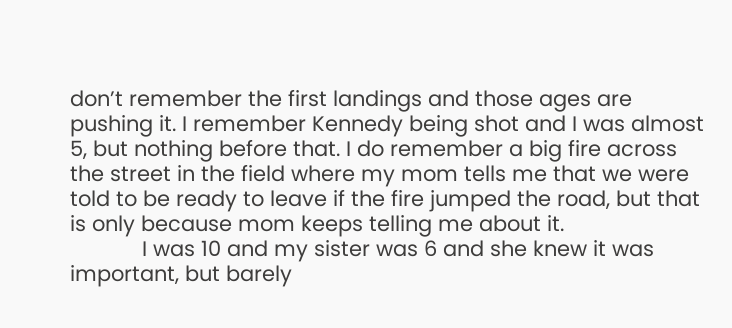don’t remember the first landings and those ages are pushing it. I remember Kennedy being shot and I was almost 5, but nothing before that. I do remember a big fire across the street in the field where my mom tells me that we were told to be ready to leave if the fire jumped the road, but that is only because mom keeps telling me about it.
            I was 10 and my sister was 6 and she knew it was important, but barely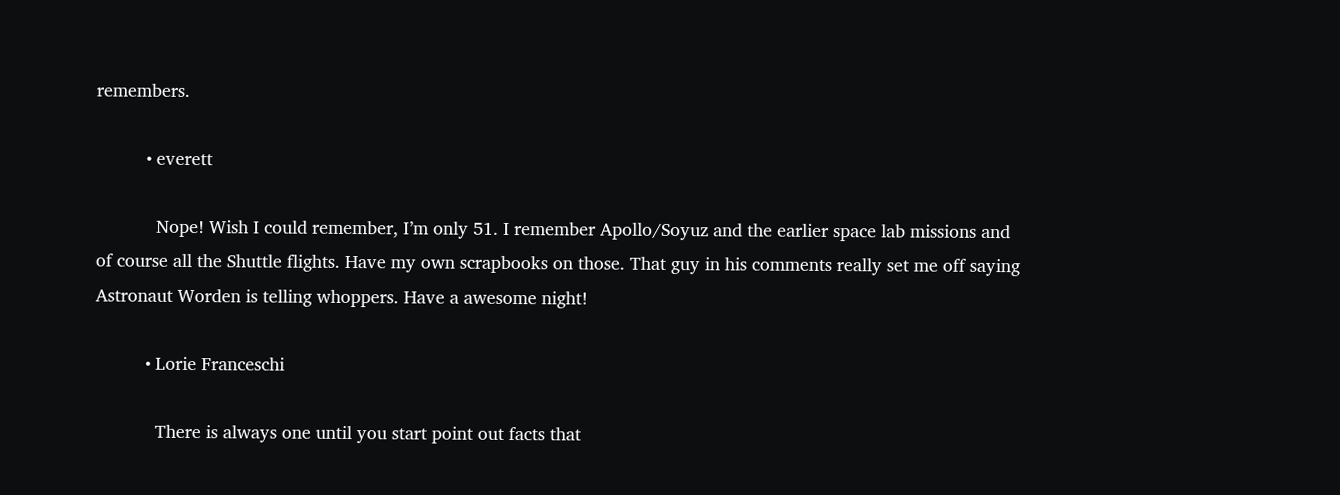remembers.

          • everett

            Nope! Wish I could remember, I’m only 51. I remember Apollo/Soyuz and the earlier space lab missions and of course all the Shuttle flights. Have my own scrapbooks on those. That guy in his comments really set me off saying Astronaut Worden is telling whoppers. Have a awesome night!

          • Lorie Franceschi

            There is always one until you start point out facts that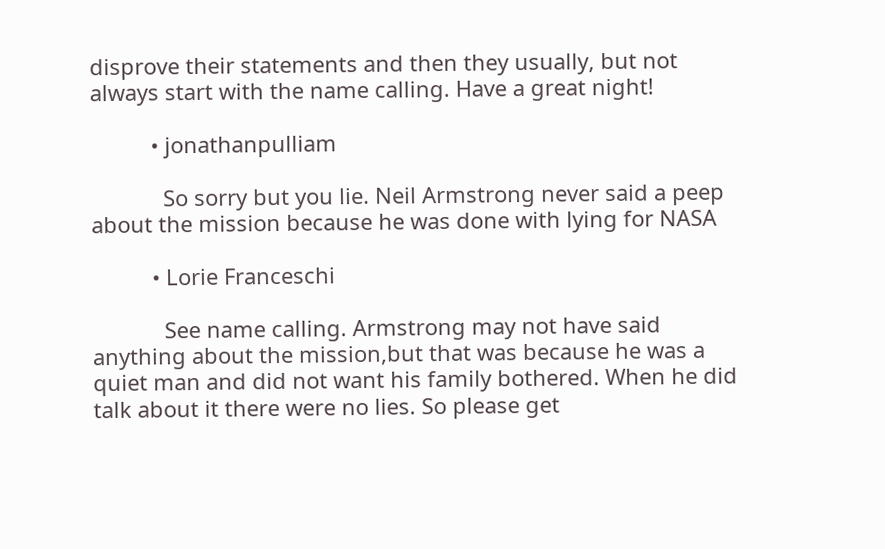disprove their statements and then they usually, but not always start with the name calling. Have a great night!

          • jonathanpulliam

            So sorry but you lie. Neil Armstrong never said a peep about the mission because he was done with lying for NASA

          • Lorie Franceschi

            See name calling. Armstrong may not have said anything about the mission,but that was because he was a quiet man and did not want his family bothered. When he did talk about it there were no lies. So please get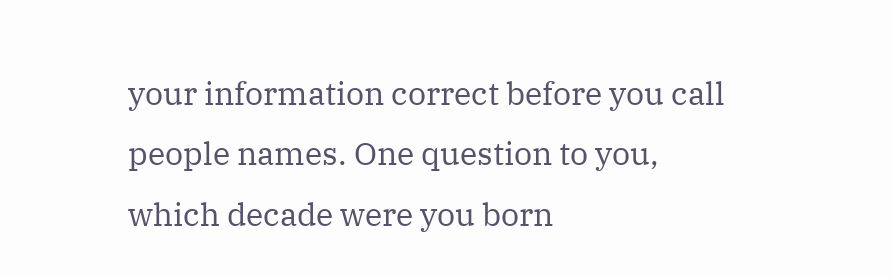your information correct before you call people names. One question to you, which decade were you born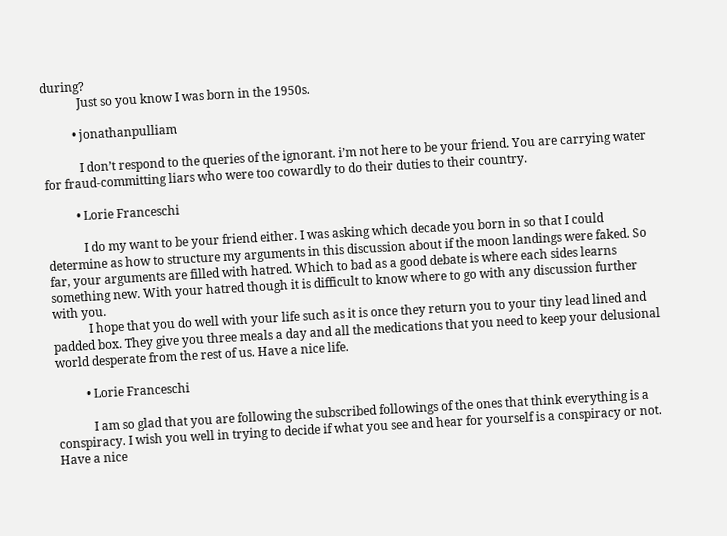during?
            Just so you know I was born in the 1950s.

          • jonathanpulliam

            I don’t respond to the queries of the ignorant. i’m not here to be your friend. You are carrying water for fraud-committing liars who were too cowardly to do their duties to their country.

          • Lorie Franceschi

            I do my want to be your friend either. I was asking which decade you born in so that I could determine as how to structure my arguments in this discussion about if the moon landings were faked. So far, your arguments are filled with hatred. Which to bad as a good debate is where each sides learns something new. With your hatred though it is difficult to know where to go with any discussion further with you.
            I hope that you do well with your life such as it is once they return you to your tiny lead lined and padded box. They give you three meals a day and all the medications that you need to keep your delusional world desperate from the rest of us. Have a nice life.

          • Lorie Franceschi

            I am so glad that you are following the subscribed followings of the ones that think everything is a conspiracy. I wish you well in trying to decide if what you see and hear for yourself is a conspiracy or not. Have a nice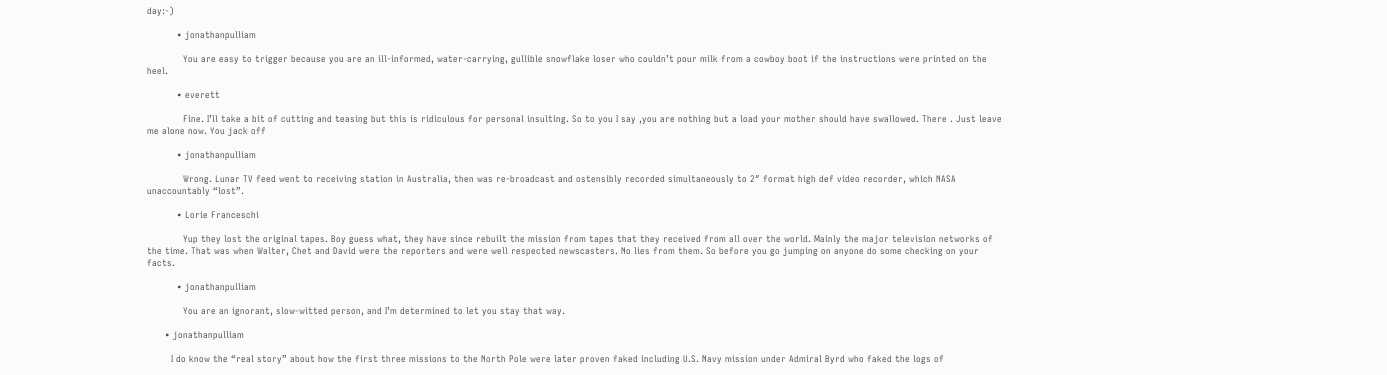day:-)

          • jonathanpulliam

            You are easy to trigger because you are an ill-informed, water-carrying, gullible snowflake loser who couldn’t pour milk from a cowboy boot if the instructions were printed on the heel.

          • everett

            Fine. I’ll take a bit of cutting and teasing but this is ridiculous for personal insulting. So to you I say ,you are nothing but a load your mother should have swallowed. There . Just leave me alone now. You jack off

          • jonathanpulliam

            Wrong. Lunar TV feed went to receiving station in Australia, then was re-broadcast and ostensibly recorded simultaneously to 2″ format high def video recorder, which NASA unaccountably “lost”.

          • Lorie Franceschi

            Yup they lost the original tapes. Boy guess what, they have since rebuilt the mission from tapes that they received from all over the world. Mainly the major television networks of the time. That was when Walter, Chet and David were the reporters and were well respected newscasters. No lies from them. So before you go jumping on anyone do some checking on your facts.

          • jonathanpulliam

            You are an ignorant, slow-witted person, and I’m determined to let you stay that way.

      • jonathanpulliam

        I do know the “real story” about how the first three missions to the North Pole were later proven faked including U.S. Navy mission under Admiral Byrd who faked the logs of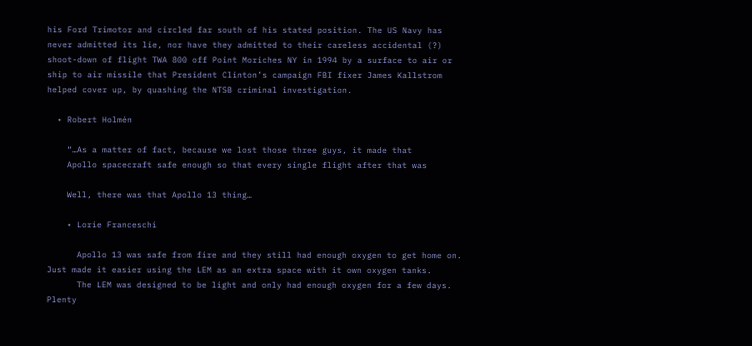his Ford Trimotor and circled far south of his stated position. The US Navy has never admitted its lie, nor have they admitted to their careless accidental (?) shoot-down of flight TWA 800 off Point Moriches NY in 1994 by a surface to air or ship to air missile that President Clinton’s campaign FBI fixer James Kallstrom helped cover up, by quashing the NTSB criminal investigation.

  • Robert Holmén

    “…As a matter of fact, because we lost those three guys, it made that
    Apollo spacecraft safe enough so that every single flight after that was

    Well, there was that Apollo 13 thing…

    • Lorie Franceschi

      Apollo 13 was safe from fire and they still had enough oxygen to get home on. Just made it easier using the LEM as an extra space with it own oxygen tanks.
      The LEM was designed to be light and only had enough oxygen for a few days. Plenty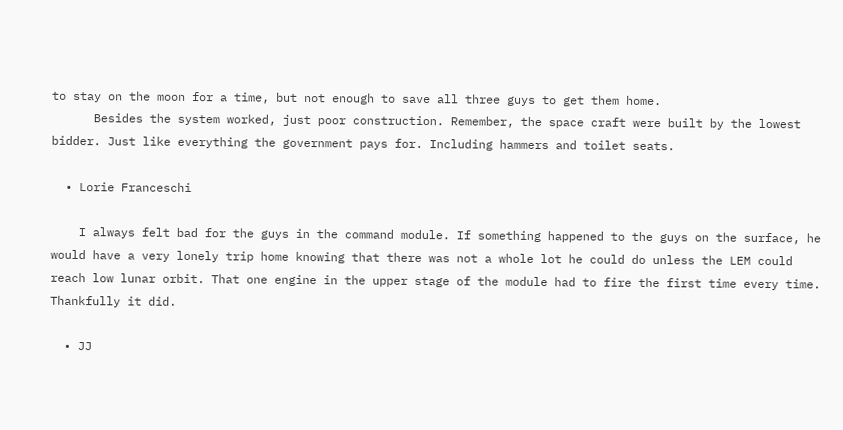to stay on the moon for a time, but not enough to save all three guys to get them home.
      Besides the system worked, just poor construction. Remember, the space craft were built by the lowest bidder. Just like everything the government pays for. Including hammers and toilet seats.

  • Lorie Franceschi

    I always felt bad for the guys in the command module. If something happened to the guys on the surface, he would have a very lonely trip home knowing that there was not a whole lot he could do unless the LEM could reach low lunar orbit. That one engine in the upper stage of the module had to fire the first time every time. Thankfully it did.

  • JJ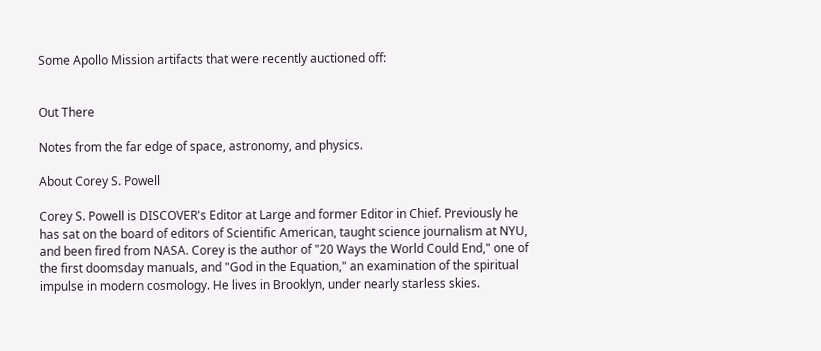Some Apollo Mission artifacts that were recently auctioned off:


Out There

Notes from the far edge of space, astronomy, and physics.

About Corey S. Powell

Corey S. Powell is DISCOVER's Editor at Large and former Editor in Chief. Previously he has sat on the board of editors of Scientific American, taught science journalism at NYU, and been fired from NASA. Corey is the author of "20 Ways the World Could End," one of the first doomsday manuals, and "God in the Equation," an examination of the spiritual impulse in modern cosmology. He lives in Brooklyn, under nearly starless skies.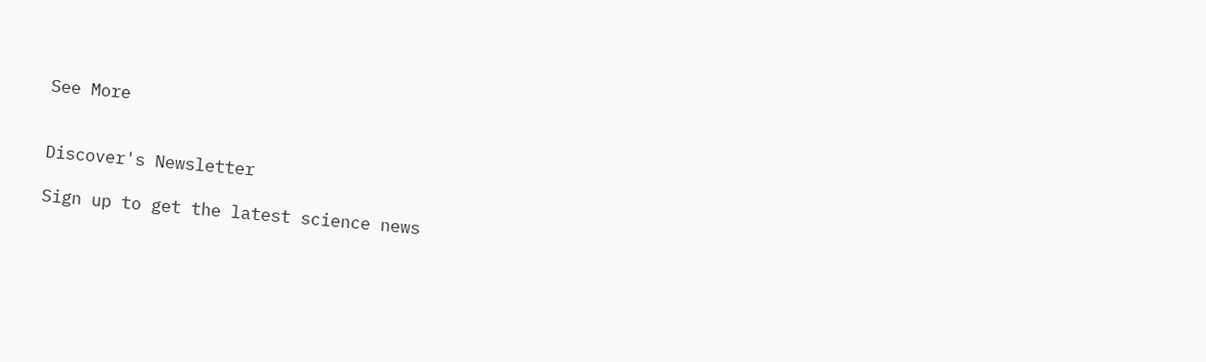See More


Discover's Newsletter

Sign up to get the latest science news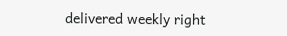delivered weekly right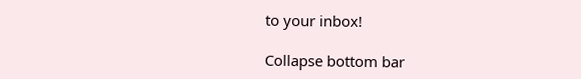to your inbox!

Collapse bottom bar